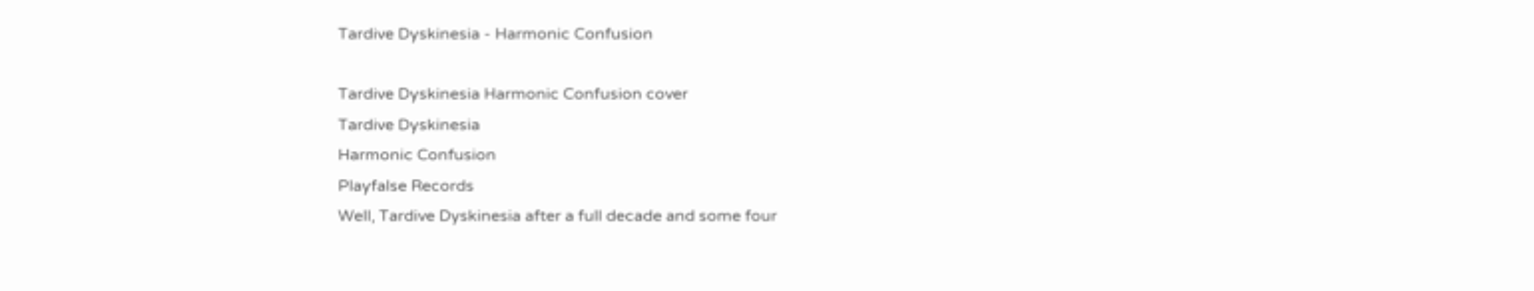Tardive Dyskinesia - Harmonic Confusion

Tardive Dyskinesia Harmonic Confusion cover
Tardive Dyskinesia
Harmonic Confusion
Playfalse Records
Well, Tardive Dyskinesia after a full decade and some four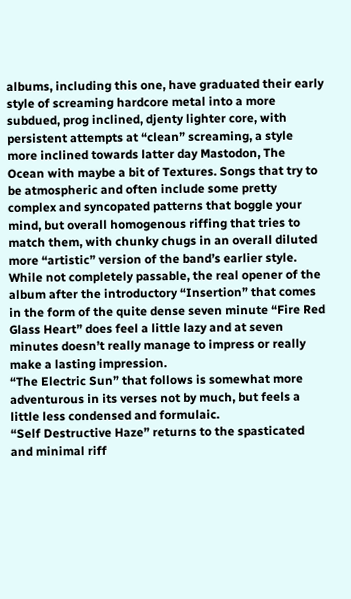albums, including this one, have graduated their early style of screaming hardcore metal into a more subdued, prog inclined, djenty lighter core, with persistent attempts at “clean” screaming, a style more inclined towards latter day Mastodon, The Ocean with maybe a bit of Textures. Songs that try to be atmospheric and often include some pretty complex and syncopated patterns that boggle your mind, but overall homogenous riffing that tries to match them, with chunky chugs in an overall diluted more “artistic” version of the band’s earlier style.
While not completely passable, the real opener of the album after the introductory “Insertion” that comes in the form of the quite dense seven minute “Fire Red Glass Heart” does feel a little lazy and at seven minutes doesn’t really manage to impress or really make a lasting impression.
“The Electric Sun” that follows is somewhat more adventurous in its verses not by much, but feels a little less condensed and formulaic.
“Self Destructive Haze” returns to the spasticated and minimal riff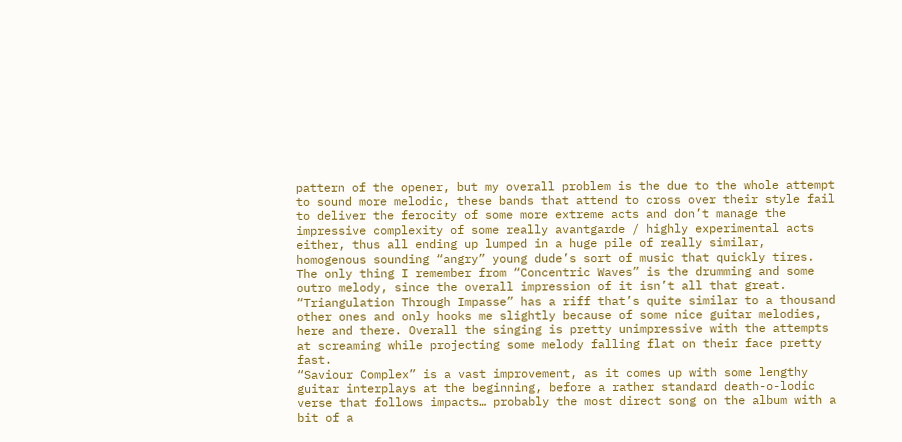pattern of the opener, but my overall problem is the due to the whole attempt to sound more melodic, these bands that attend to cross over their style fail to deliver the ferocity of some more extreme acts and don’t manage the impressive complexity of some really avantgarde / highly experimental acts either, thus all ending up lumped in a huge pile of really similar, homogenous sounding “angry” young dude’s sort of music that quickly tires. The only thing I remember from “Concentric Waves” is the drumming and some outro melody, since the overall impression of it isn’t all that great.
“Triangulation Through Impasse” has a riff that’s quite similar to a thousand other ones and only hooks me slightly because of some nice guitar melodies, here and there. Overall the singing is pretty unimpressive with the attempts at screaming while projecting some melody falling flat on their face pretty fast.
“Saviour Complex” is a vast improvement, as it comes up with some lengthy guitar interplays at the beginning, before a rather standard death-o-lodic verse that follows impacts… probably the most direct song on the album with a bit of a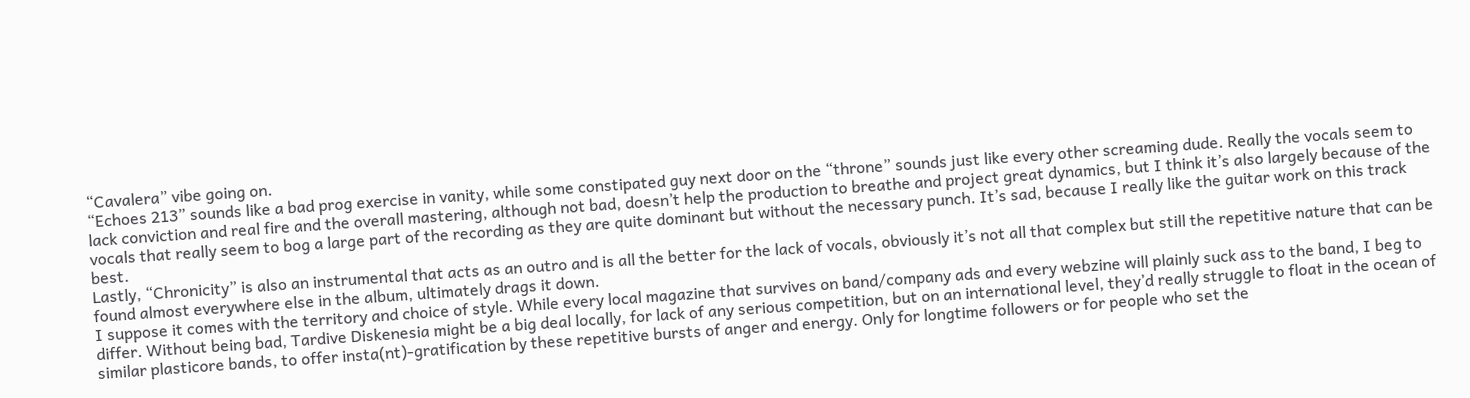“Cavalera” vibe going on.
“Echoes 213” sounds like a bad prog exercise in vanity, while some constipated guy next door on the “throne” sounds just like every other screaming dude. Really the vocals seem to lack conviction and real fire and the overall mastering, although not bad, doesn’t help the production to breathe and project great dynamics, but I think it’s also largely because of the vocals that really seem to bog a large part of the recording as they are quite dominant but without the necessary punch. It’s sad, because I really like the guitar work on this track best.
Lastly, “Chronicity” is also an instrumental that acts as an outro and is all the better for the lack of vocals, obviously it’s not all that complex but still the repetitive nature that can be found almost everywhere else in the album, ultimately drags it down.
I suppose it comes with the territory and choice of style. While every local magazine that survives on band/company ads and every webzine will plainly suck ass to the band, I beg to differ. Without being bad, Tardive Diskenesia might be a big deal locally, for lack of any serious competition, but on an international level, they’d really struggle to float in the ocean of similar plasticore bands, to offer insta(nt)-gratification by these repetitive bursts of anger and energy. Only for longtime followers or for people who set the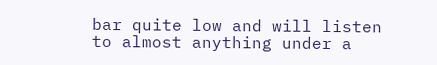bar quite low and will listen to almost anything under a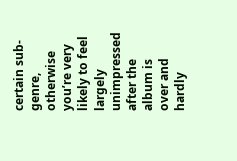certain sub-genre, otherwise you’re very likely to feel largely unimpressed after the album is over and hardly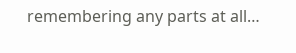remembering any parts at all…